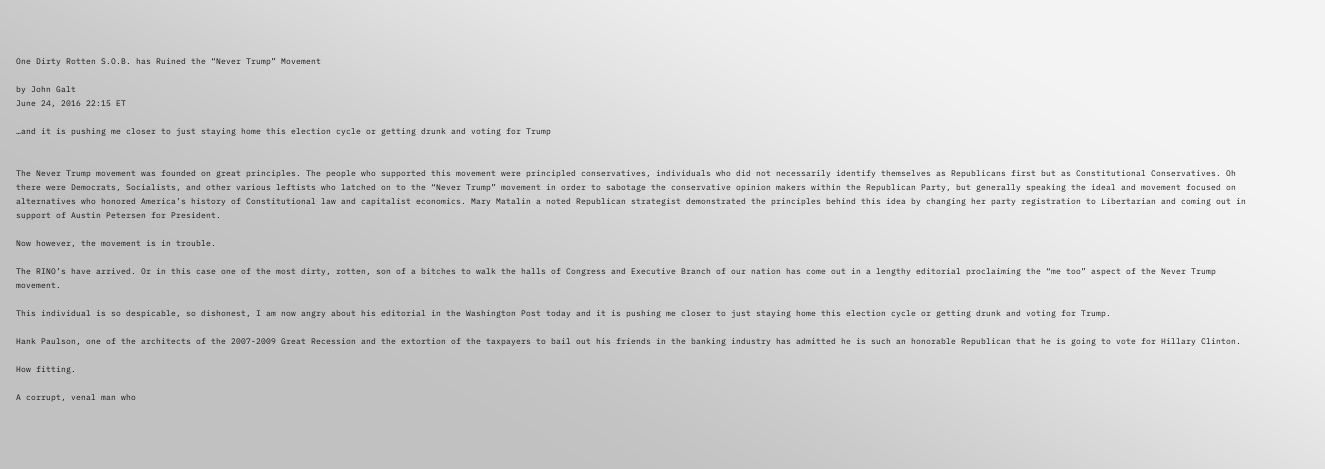One Dirty Rotten S.O.B. has Ruined the “Never Trump” Movement

by John Galt
June 24, 2016 22:15 ET

…and it is pushing me closer to just staying home this election cycle or getting drunk and voting for Trump


The Never Trump movement was founded on great principles. The people who supported this movement were principled conservatives, individuals who did not necessarily identify themselves as Republicans first but as Constitutional Conservatives. Oh there were Democrats, Socialists, and other various leftists who latched on to the “Never Trump” movement in order to sabotage the conservative opinion makers within the Republican Party, but generally speaking the ideal and movement focused on alternatives who honored America’s history of Constitutional law and capitalist economics. Mary Matalin a noted Republican strategist demonstrated the principles behind this idea by changing her party registration to Libertarian and coming out in support of Austin Petersen for President.

Now however, the movement is in trouble.

The RINO’s have arrived. Or in this case one of the most dirty, rotten, son of a bitches to walk the halls of Congress and Executive Branch of our nation has come out in a lengthy editorial proclaiming the “me too” aspect of the Never Trump movement.

This individual is so despicable, so dishonest, I am now angry about his editorial in the Washington Post today and it is pushing me closer to just staying home this election cycle or getting drunk and voting for Trump.

Hank Paulson, one of the architects of the 2007-2009 Great Recession and the extortion of the taxpayers to bail out his friends in the banking industry has admitted he is such an honorable Republican that he is going to vote for Hillary Clinton.

How fitting.

A corrupt, venal man who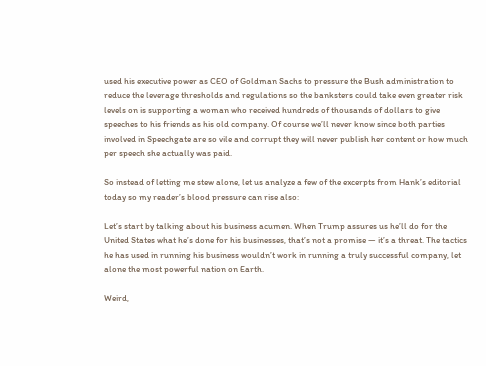used his executive power as CEO of Goldman Sachs to pressure the Bush administration to reduce the leverage thresholds and regulations so the banksters could take even greater risk levels on is supporting a woman who received hundreds of thousands of dollars to give speeches to his friends as his old company. Of course we’ll never know since both parties involved in Speechgate are so vile and corrupt they will never publish her content or how much per speech she actually was paid.

So instead of letting me stew alone, let us analyze a few of the excerpts from Hank’s editorial today so my reader’s blood pressure can rise also:

Let’s start by talking about his business acumen. When Trump assures us he’ll do for the United States what he’s done for his businesses, that’s not a promise — it’s a threat. The tactics he has used in running his business wouldn’t work in running a truly successful company, let alone the most powerful nation on Earth.

Weird,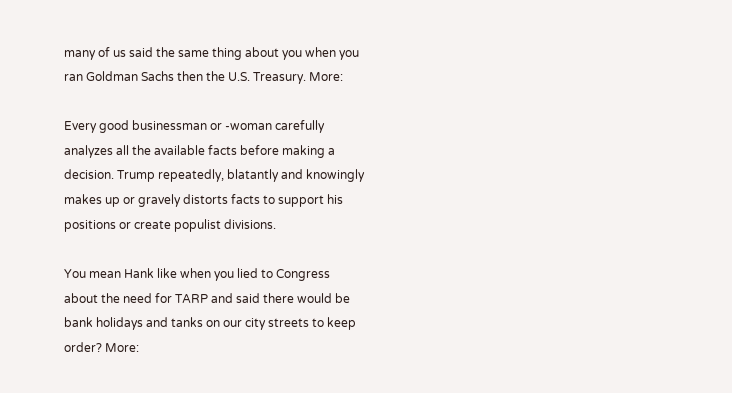many of us said the same thing about you when you ran Goldman Sachs then the U.S. Treasury. More:

Every good businessman or -woman carefully analyzes all the available facts before making a decision. Trump repeatedly, blatantly and knowingly makes up or gravely distorts facts to support his positions or create populist divisions.

You mean Hank like when you lied to Congress about the need for TARP and said there would be bank holidays and tanks on our city streets to keep order? More: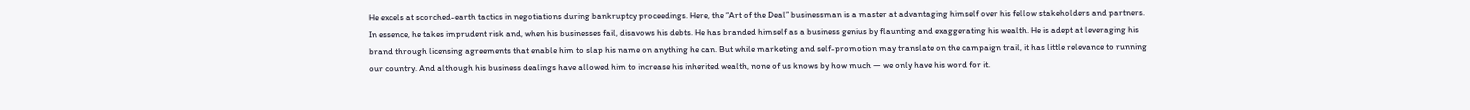He excels at scorched-earth tactics in negotiations during bankruptcy proceedings. Here, the “Art of the Deal” businessman is a master at advantaging himself over his fellow stakeholders and partners. In essence, he takes imprudent risk and, when his businesses fail, disavows his debts. He has branded himself as a business genius by flaunting and exaggerating his wealth. He is adept at leveraging his brand through licensing agreements that enable him to slap his name on anything he can. But while marketing and self-promotion may translate on the campaign trail, it has little relevance to running our country. And although his business dealings have allowed him to increase his inherited wealth, none of us knows by how much — we only have his word for it.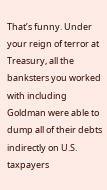That’s funny. Under your reign of terror at Treasury, all the banksters you worked with including Goldman were able to dump all of their debts indirectly on U.S. taxpayers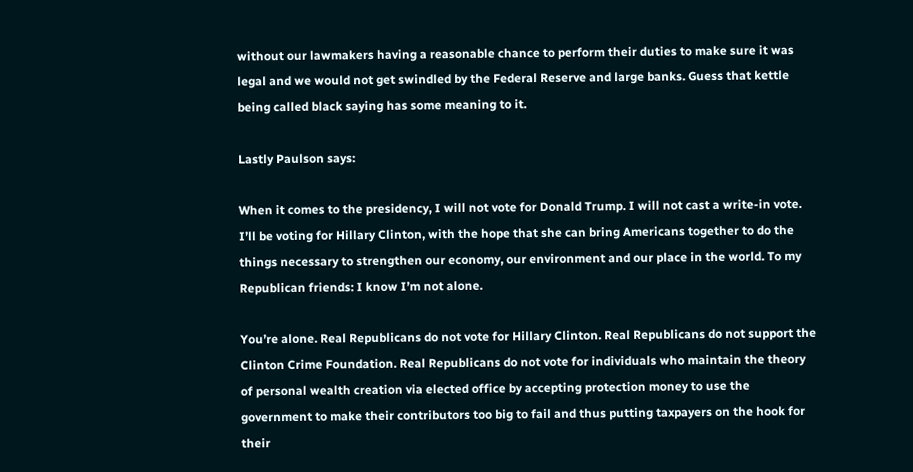without our lawmakers having a reasonable chance to perform their duties to make sure it was legal and we would not get swindled by the Federal Reserve and large banks. Guess that kettle being called black saying has some meaning to it.

Lastly Paulson says:

When it comes to the presidency, I will not vote for Donald Trump. I will not cast a write-in vote. I’ll be voting for Hillary Clinton, with the hope that she can bring Americans together to do the things necessary to strengthen our economy, our environment and our place in the world. To my Republican friends: I know I’m not alone.

You’re alone. Real Republicans do not vote for Hillary Clinton. Real Republicans do not support the Clinton Crime Foundation. Real Republicans do not vote for individuals who maintain the theory of personal wealth creation via elected office by accepting protection money to use the government to make their contributors too big to fail and thus putting taxpayers on the hook for their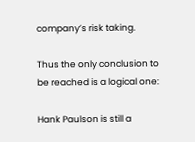company’s risk taking.

Thus the only conclusion to be reached is a logical one:

Hank Paulson is still a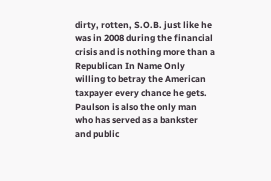dirty, rotten, S.O.B. just like he was in 2008 during the financial crisis and is nothing more than a Republican In Name Only willing to betray the American taxpayer every chance he gets. Paulson is also the only man who has served as a bankster and public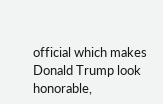official which makes Donald Trump look honorable,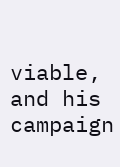viable, and his campaign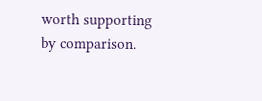worth supporting by comparison.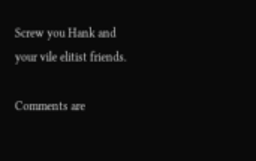Screw you Hank and your vile elitist friends.

Comments are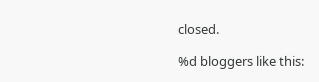closed.

%d bloggers like this: